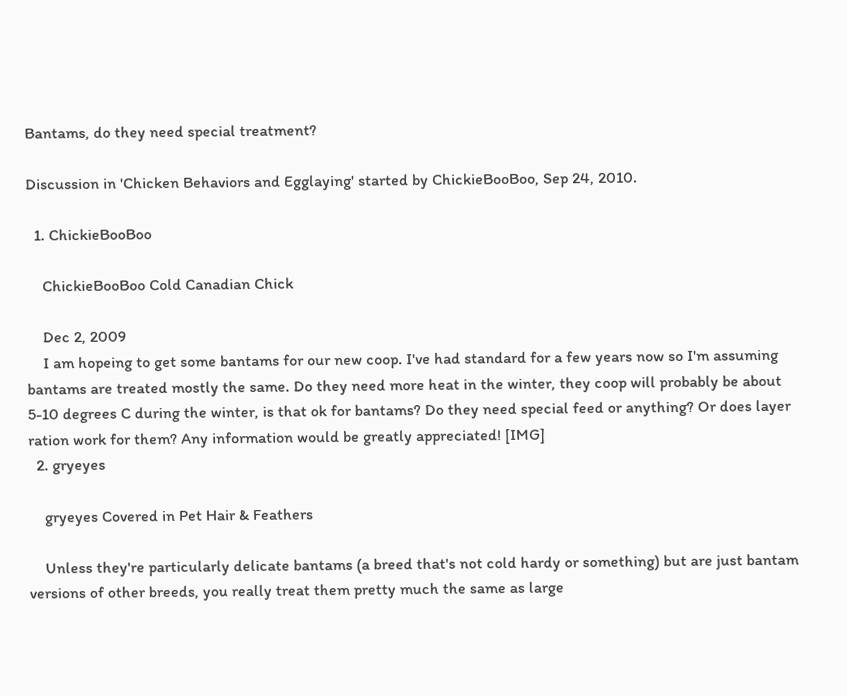Bantams, do they need special treatment?

Discussion in 'Chicken Behaviors and Egglaying' started by ChickieBooBoo, Sep 24, 2010.

  1. ChickieBooBoo

    ChickieBooBoo Cold Canadian Chick

    Dec 2, 2009
    I am hopeing to get some bantams for our new coop. I've had standard for a few years now so I'm assuming bantams are treated mostly the same. Do they need more heat in the winter, they coop will probably be about 5-10 degrees C during the winter, is that ok for bantams? Do they need special feed or anything? Or does layer ration work for them? Any information would be greatly appreciated! [IMG]
  2. gryeyes

    gryeyes Covered in Pet Hair & Feathers

    Unless they're particularly delicate bantams (a breed that's not cold hardy or something) but are just bantam versions of other breeds, you really treat them pretty much the same as large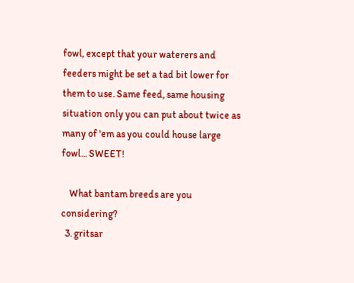fowl, except that your waterers and feeders might be set a tad bit lower for them to use. Same feed, same housing situation only you can put about twice as many of 'em as you could house large fowl... SWEET!

    What bantam breeds are you considering?
  3. gritsar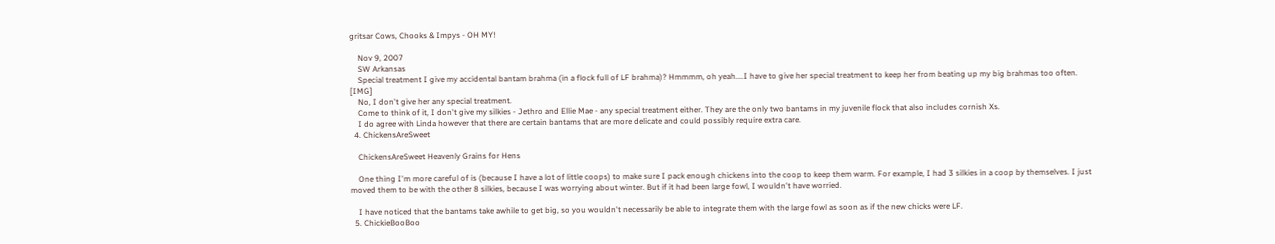gritsar Cows, Chooks & Impys - OH MY!

    Nov 9, 2007
    SW Arkansas
    Special treatment I give my accidental bantam brahma (in a flock full of LF brahma)? Hmmmm, oh yeah....I have to give her special treatment to keep her from beating up my big brahmas too often. [IMG]
    No, I don't give her any special treatment.
    Come to think of it, I don't give my silkies - Jethro and Ellie Mae - any special treatment either. They are the only two bantams in my juvenile flock that also includes cornish Xs.
    I do agree with Linda however that there are certain bantams that are more delicate and could possibly require extra care.
  4. ChickensAreSweet

    ChickensAreSweet Heavenly Grains for Hens

    One thing I'm more careful of is (because I have a lot of little coops) to make sure I pack enough chickens into the coop to keep them warm. For example, I had 3 silkies in a coop by themselves. I just moved them to be with the other 8 silkies, because I was worrying about winter. But if it had been large fowl, I wouldn't have worried.

    I have noticed that the bantams take awhile to get big, so you wouldn't necessarily be able to integrate them with the large fowl as soon as if the new chicks were LF.
  5. ChickieBooBoo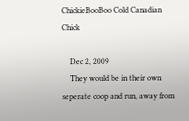ChickieBooBoo Cold Canadian Chick

    Dec 2, 2009
    They would be in their own seperate coop and run, away from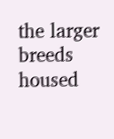the larger breeds housed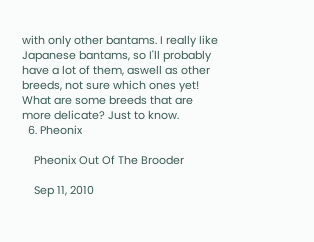with only other bantams. I really like Japanese bantams, so I'll probably have a lot of them, aswell as other breeds, not sure which ones yet! What are some breeds that are more delicate? Just to know.
  6. Pheonix

    Pheonix Out Of The Brooder

    Sep 11, 2010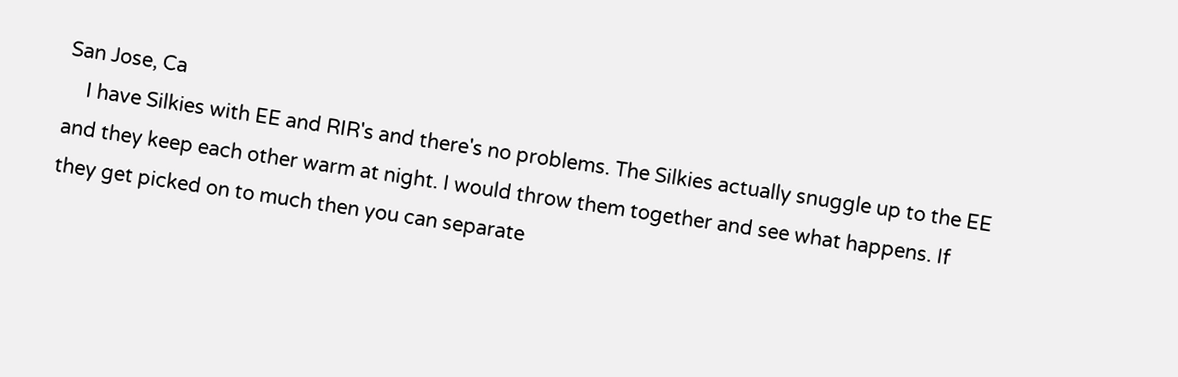San Jose, Ca
    I have Silkies with EE and RIR's and there's no problems. The Silkies actually snuggle up to the EE and they keep each other warm at night. I would throw them together and see what happens. If they get picked on to much then you can separate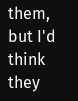them, but I'd think they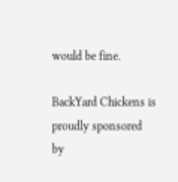would be fine.

BackYard Chickens is proudly sponsored by